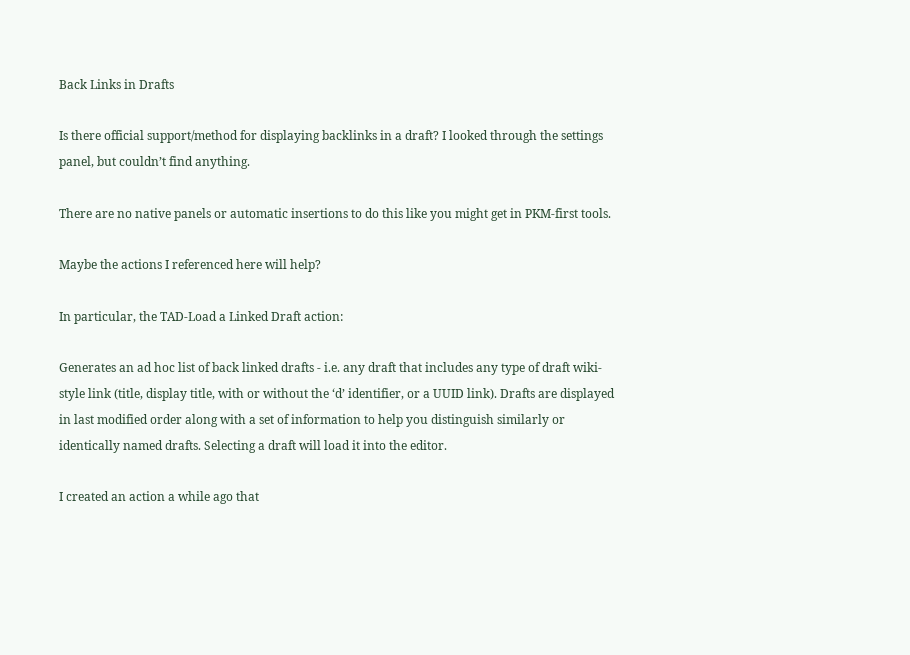Back Links in Drafts

Is there official support/method for displaying backlinks in a draft? I looked through the settings panel, but couldn’t find anything.

There are no native panels or automatic insertions to do this like you might get in PKM-first tools.

Maybe the actions I referenced here will help?

In particular, the TAD-Load a Linked Draft action:

Generates an ad hoc list of back linked drafts - i.e. any draft that includes any type of draft wiki-style link (title, display title, with or without the ‘d’ identifier, or a UUID link). Drafts are displayed in last modified order along with a set of information to help you distinguish similarly or identically named drafts. Selecting a draft will load it into the editor.

I created an action a while ago that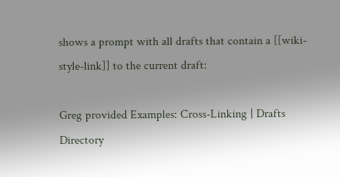shows a prompt with all drafts that contain a [[wiki-style-link]] to the current draft:

Greg provided Examples: Cross-Linking | Drafts Directory